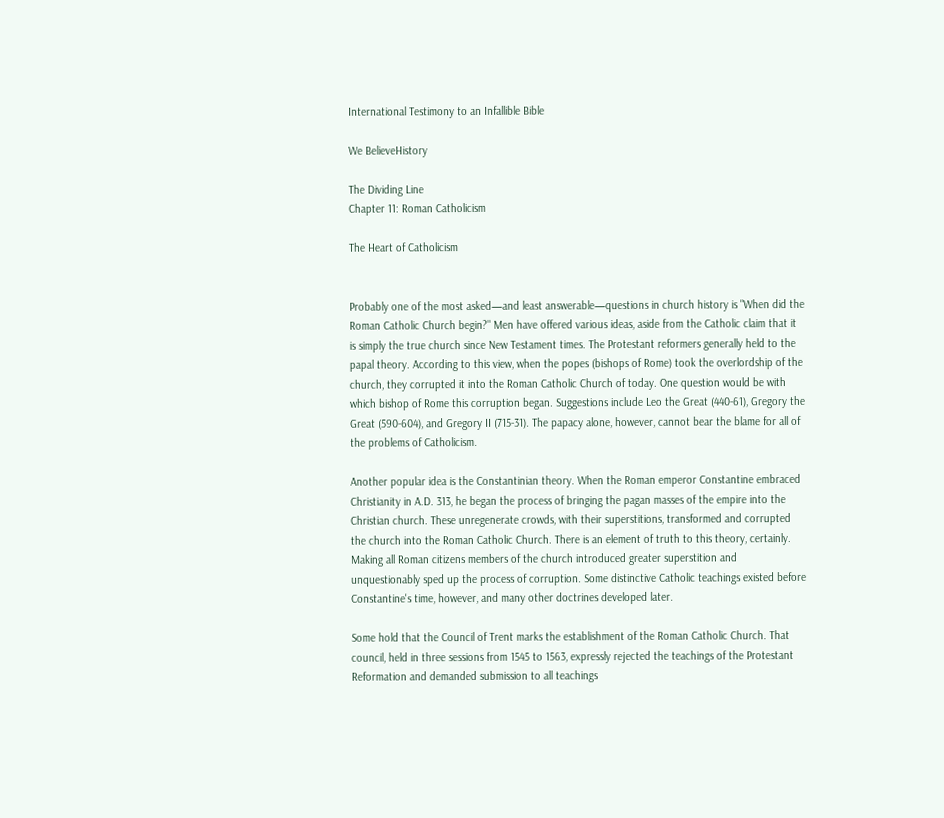International Testimony to an Infallible Bible

We BelieveHistory

The Dividing Line
Chapter 11: Roman Catholicism

The Heart of Catholicism


Probably one of the most asked—and least answerable—questions in church history is "When did the Roman Catholic Church begin?" Men have offered various ideas, aside from the Catholic claim that it is simply the true church since New Testament times. The Protestant reformers generally held to the papal theory. According to this view, when the popes (bishops of Rome) took the overlordship of the church, they corrupted it into the Roman Catholic Church of today. One question would be with which bishop of Rome this corruption began. Suggestions include Leo the Great (440-61), Gregory the Great (590-604), and Gregory II (715-31). The papacy alone, however, cannot bear the blame for all of the problems of Catholicism.

Another popular idea is the Constantinian theory. When the Roman emperor Constantine embraced Christianity in A.D. 313, he began the process of bringing the pagan masses of the empire into the Christian church. These unregenerate crowds, with their superstitions, transformed and corrupted the church into the Roman Catholic Church. There is an element of truth to this theory, certainly. Making all Roman citizens members of the church introduced greater superstition and unquestionably sped up the process of corruption. Some distinctive Catholic teachings existed before Constantine's time, however, and many other doctrines developed later.

Some hold that the Council of Trent marks the establishment of the Roman Catholic Church. That council, held in three sessions from 1545 to 1563, expressly rejected the teachings of the Protestant Reformation and demanded submission to all teachings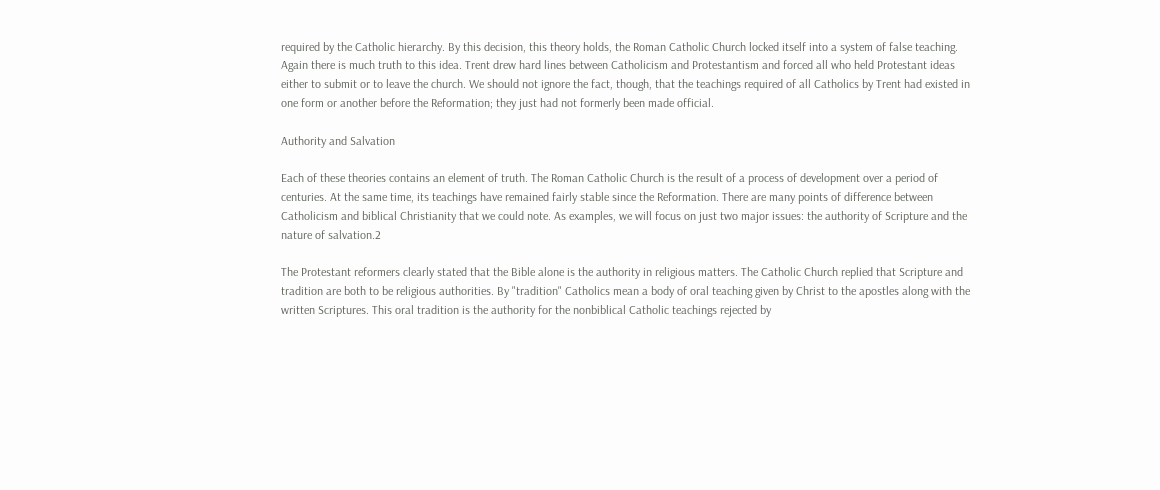required by the Catholic hierarchy. By this decision, this theory holds, the Roman Catholic Church locked itself into a system of false teaching. Again there is much truth to this idea. Trent drew hard lines between Catholicism and Protestantism and forced all who held Protestant ideas either to submit or to leave the church. We should not ignore the fact, though, that the teachings required of all Catholics by Trent had existed in one form or another before the Reformation; they just had not formerly been made official.

Authority and Salvation

Each of these theories contains an element of truth. The Roman Catholic Church is the result of a process of development over a period of centuries. At the same time, its teachings have remained fairly stable since the Reformation. There are many points of difference between Catholicism and biblical Christianity that we could note. As examples, we will focus on just two major issues: the authority of Scripture and the nature of salvation.2

The Protestant reformers clearly stated that the Bible alone is the authority in religious matters. The Catholic Church replied that Scripture and tradition are both to be religious authorities. By "tradition" Catholics mean a body of oral teaching given by Christ to the apostles along with the written Scriptures. This oral tradition is the authority for the nonbiblical Catholic teachings rejected by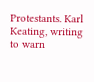Protestants. Karl Keating, writing to warn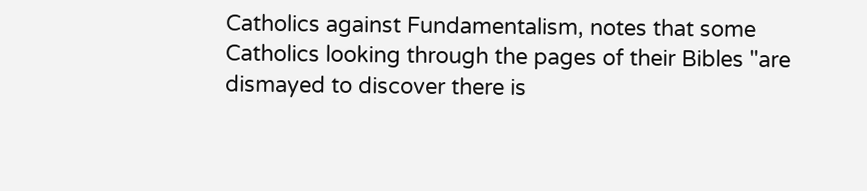Catholics against Fundamentalism, notes that some Catholics looking through the pages of their Bibles "are dismayed to discover there is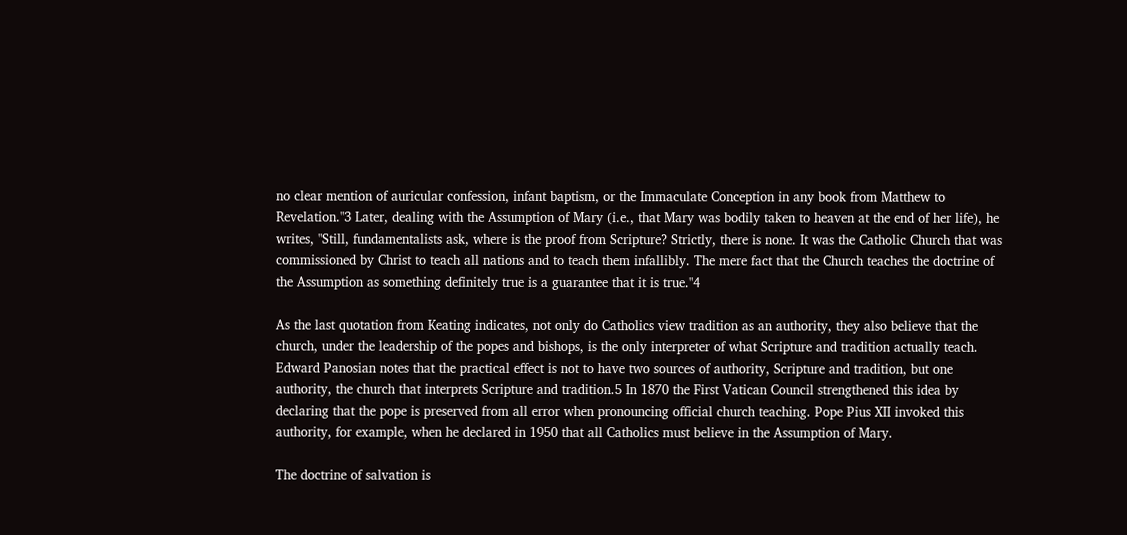no clear mention of auricular confession, infant baptism, or the Immaculate Conception in any book from Matthew to Revelation."3 Later, dealing with the Assumption of Mary (i.e., that Mary was bodily taken to heaven at the end of her life), he writes, "Still, fundamentalists ask, where is the proof from Scripture? Strictly, there is none. It was the Catholic Church that was commissioned by Christ to teach all nations and to teach them infallibly. The mere fact that the Church teaches the doctrine of the Assumption as something definitely true is a guarantee that it is true."4

As the last quotation from Keating indicates, not only do Catholics view tradition as an authority, they also believe that the church, under the leadership of the popes and bishops, is the only interpreter of what Scripture and tradition actually teach. Edward Panosian notes that the practical effect is not to have two sources of authority, Scripture and tradition, but one authority, the church that interprets Scripture and tradition.5 In 1870 the First Vatican Council strengthened this idea by declaring that the pope is preserved from all error when pronouncing official church teaching. Pope Pius XII invoked this authority, for example, when he declared in 1950 that all Catholics must believe in the Assumption of Mary.

The doctrine of salvation is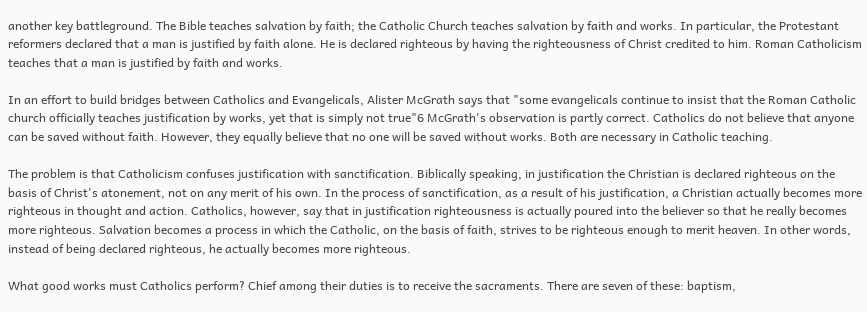another key battleground. The Bible teaches salvation by faith; the Catholic Church teaches salvation by faith and works. In particular, the Protestant reformers declared that a man is justified by faith alone. He is declared righteous by having the righteousness of Christ credited to him. Roman Catholicism teaches that a man is justified by faith and works.

In an effort to build bridges between Catholics and Evangelicals, Alister McGrath says that "some evangelicals continue to insist that the Roman Catholic church officially teaches justification by works, yet that is simply not true"6 McGrath's observation is partly correct. Catholics do not believe that anyone can be saved without faith. However, they equally believe that no one will be saved without works. Both are necessary in Catholic teaching.

The problem is that Catholicism confuses justification with sanctification. Biblically speaking, in justification the Christian is declared righteous on the basis of Christ's atonement, not on any merit of his own. In the process of sanctification, as a result of his justification, a Christian actually becomes more righteous in thought and action. Catholics, however, say that in justification righteousness is actually poured into the believer so that he really becomes more righteous. Salvation becomes a process in which the Catholic, on the basis of faith, strives to be righteous enough to merit heaven. In other words, instead of being declared righteous, he actually becomes more righteous.

What good works must Catholics perform? Chief among their duties is to receive the sacraments. There are seven of these: baptism,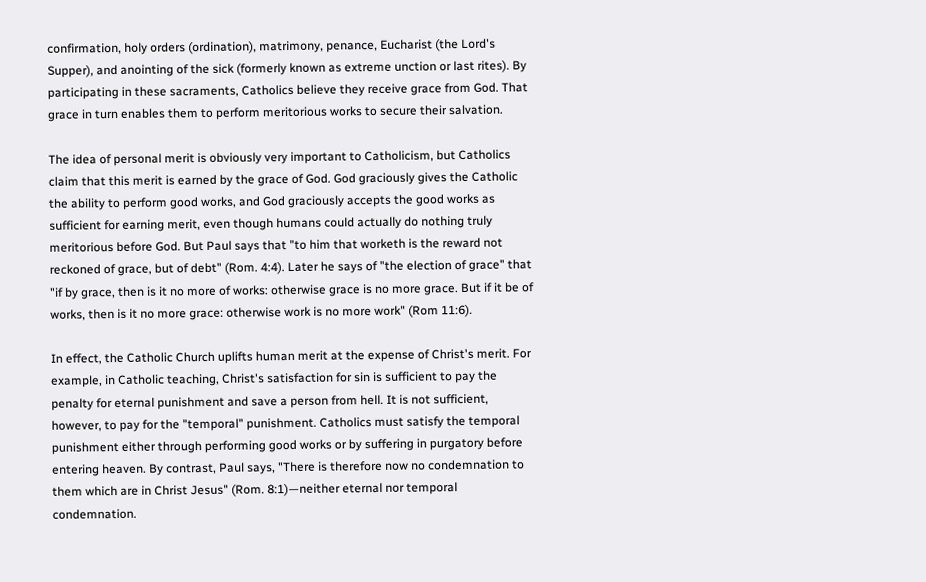confirmation, holy orders (ordination), matrimony, penance, Eucharist (the Lord's Supper), and anointing of the sick (formerly known as extreme unction or last rites). By participating in these sacraments, Catholics believe they receive grace from God. That grace in turn enables them to perform meritorious works to secure their salvation.

The idea of personal merit is obviously very important to Catholicism, but Catholics claim that this merit is earned by the grace of God. God graciously gives the Catholic the ability to perform good works, and God graciously accepts the good works as sufficient for earning merit, even though humans could actually do nothing truly meritorious before God. But Paul says that "to him that worketh is the reward not reckoned of grace, but of debt" (Rom. 4:4). Later he says of "the election of grace" that "if by grace, then is it no more of works: otherwise grace is no more grace. But if it be of works, then is it no more grace: otherwise work is no more work" (Rom 11:6).

In effect, the Catholic Church uplifts human merit at the expense of Christ's merit. For example, in Catholic teaching, Christ's satisfaction for sin is sufficient to pay the penalty for eternal punishment and save a person from hell. It is not sufficient, however, to pay for the "temporal" punishment. Catholics must satisfy the temporal punishment either through performing good works or by suffering in purgatory before entering heaven. By contrast, Paul says, "There is therefore now no condemnation to them which are in Christ Jesus" (Rom. 8:1)—neither eternal nor temporal condemnation.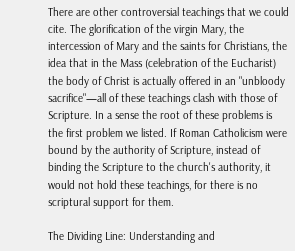There are other controversial teachings that we could cite. The glorification of the virgin Mary, the intercession of Mary and the saints for Christians, the idea that in the Mass (celebration of the Eucharist) the body of Christ is actually offered in an "unbloody sacrifice"—all of these teachings clash with those of Scripture. In a sense the root of these problems is the first problem we listed. If Roman Catholicism were bound by the authority of Scripture, instead of binding the Scripture to the church's authority, it would not hold these teachings, for there is no scriptural support for them.

The Dividing Line: Understanding and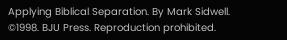Applying Biblical Separation. By Mark Sidwell. ©1998. BJU Press. Reproduction prohibited.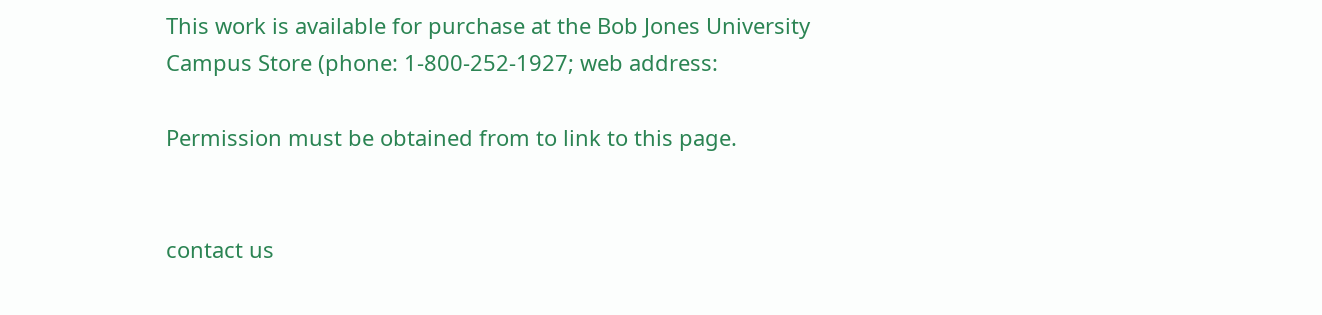This work is available for purchase at the Bob Jones University Campus Store (phone: 1-800-252-1927; web address:

Permission must be obtained from to link to this page.


contact us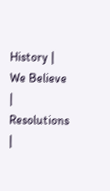History | We Believe | Resolutions |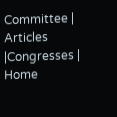Committee | Articles |Congresses | Home